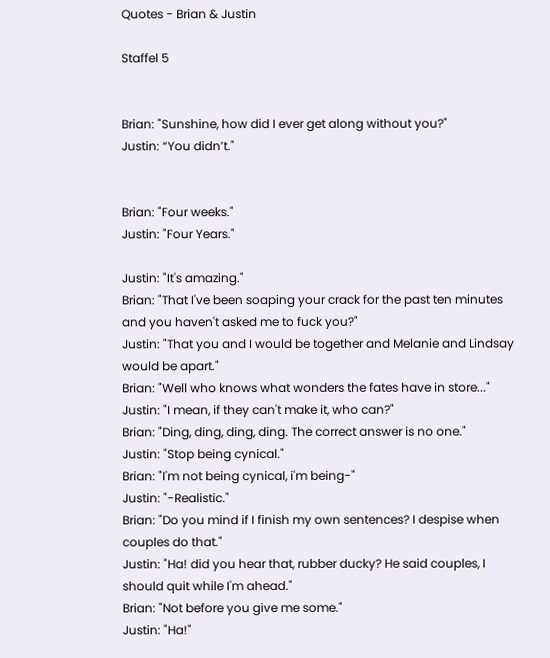Quotes - Brian & Justin

Staffel 5


Brian: "Sunshine, how did I ever get along without you?"
Justin: “You didn’t."


Brian: "Four weeks."
Justin: "Four Years."

Justin: "It's amazing."
Brian: "That I've been soaping your crack for the past ten minutes and you haven't asked me to fuck you?"
Justin: "That you and I would be together and Melanie and Lindsay would be apart."
Brian: "Well who knows what wonders the fates have in store..."
Justin: "I mean, if they can't make it, who can?"
Brian: "Ding, ding, ding, ding. The correct answer is no one."
Justin: "Stop being cynical."
Brian: "I'm not being cynical, i'm being-"
Justin: "-Realistic."
Brian: "Do you mind if I finish my own sentences? I despise when couples do that."
Justin: "Ha! did you hear that, rubber ducky? He said couples, I should quit while I'm ahead."
Brian: "Not before you give me some."
Justin: "Ha!"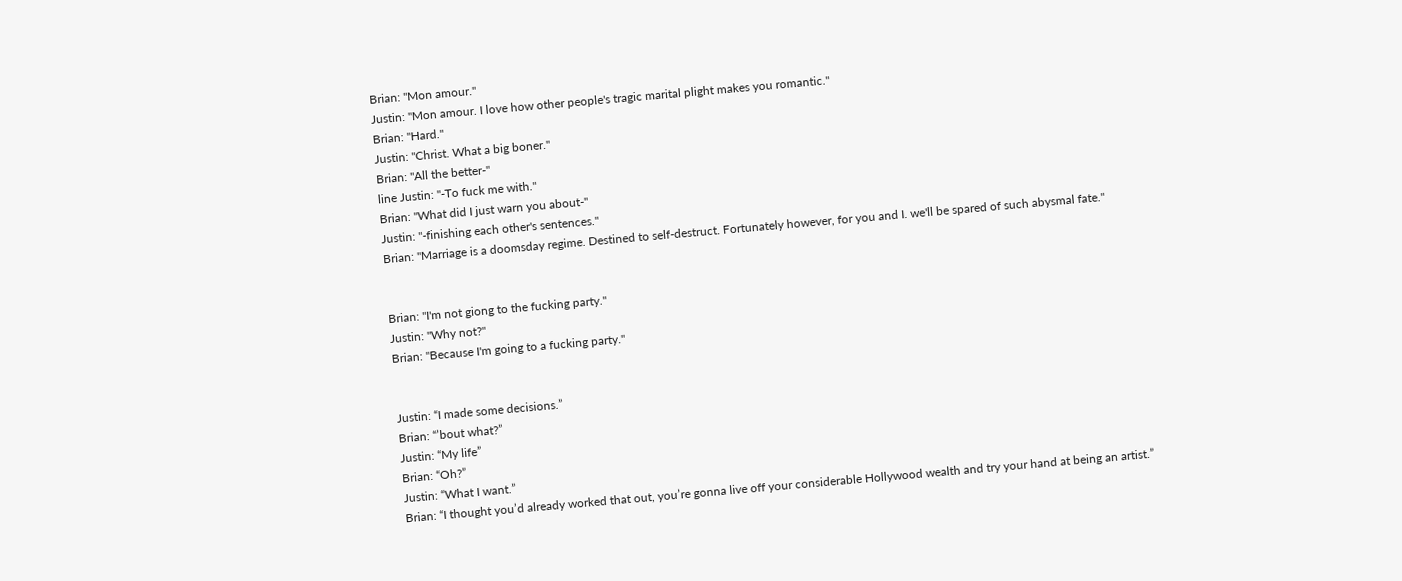Brian: "Mon amour."
Justin: "Mon amour. I love how other people's tragic marital plight makes you romantic."
Brian: "Hard."
Justin: "Christ. What a big boner."
Brian: "All the better-"
line Justin: "-To fuck me with."
Brian: "What did I just warn you about-"
Justin: "-finishing each other's sentences."
Brian: "Marriage is a doomsday regime. Destined to self-destruct. Fortunately however, for you and I. we'll be spared of such abysmal fate."


Brian: "I'm not giong to the fucking party."
Justin: "Why not?"
Brian: "Because I'm going to a fucking party."


Justin: “I made some decisions.”
Brian: “’bout what?”
Justin: “My life”
Brian: “Oh?”
Justin: “What I want.”
Brian: “I thought you’d already worked that out, you’re gonna live off your considerable Hollywood wealth and try your hand at being an artist.”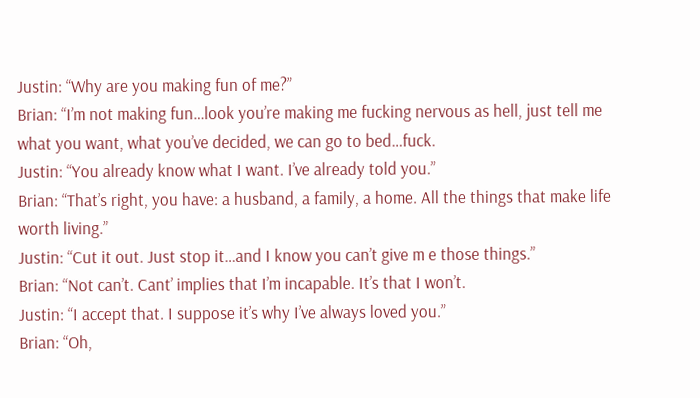Justin: “Why are you making fun of me?”
Brian: “I’m not making fun…look you’re making me fucking nervous as hell, just tell me what you want, what you’ve decided, we can go to bed…fuck.
Justin: “You already know what I want. I’ve already told you.”
Brian: “That’s right, you have: a husband, a family, a home. All the things that make life worth living.”
Justin: “Cut it out. Just stop it…and I know you can’t give m e those things.”
Brian: “Not can’t. Cant’ implies that I’m incapable. It’s that I won’t.
Justin: “I accept that. I suppose it’s why I’ve always loved you.”
Brian: “Oh,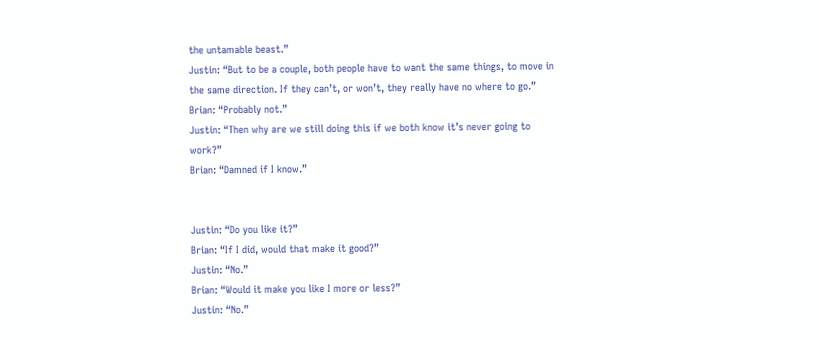the untamable beast.”
Justin: “But to be a couple, both people have to want the same things, to move in the same direction. If they can’t, or won’t, they really have no where to go.”
Brian: “Probably not.”
Justin: “Then why are we still doing this if we both know it’s never going to work?”
Brian: “Damned if I know.”


Justin: “Do you like it?”
Brian: “If I did, would that make it good?”
Justin: “No.”
Brian: “Would it make you like I more or less?”
Justin: “No.”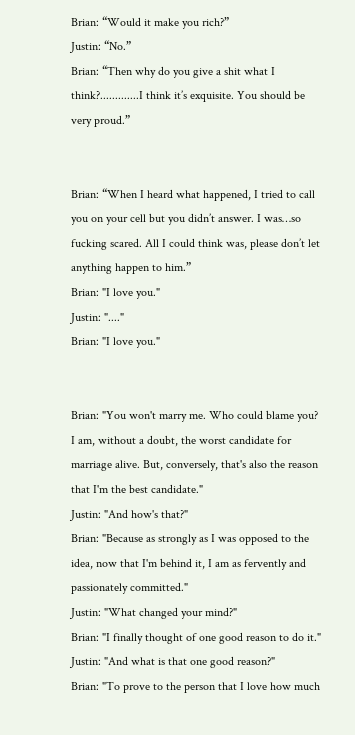Brian: “Would it make you rich?”
Justin: “No.”
Brian: “Then why do you give a shit what I think?.............I think it’s exquisite. You should be very proud.”


Brian: “When I heard what happened, I tried to call you on your cell but you didn’t answer. I was…so fucking scared. All I could think was, please don’t let anything happen to him.”
Brian: "I love you."
Justin: "...."
Brian: "I love you."


Brian: "You won't marry me. Who could blame you? I am, without a doubt, the worst candidate for marriage alive. But, conversely, that's also the reason that I'm the best candidate."
Justin: "And how's that?"
Brian: "Because as strongly as I was opposed to the idea, now that I'm behind it, I am as fervently and passionately committed."
Justin: "What changed your mind?"
Brian: "I finally thought of one good reason to do it."
Justin: "And what is that one good reason?"
Brian: "To prove to the person that I love how much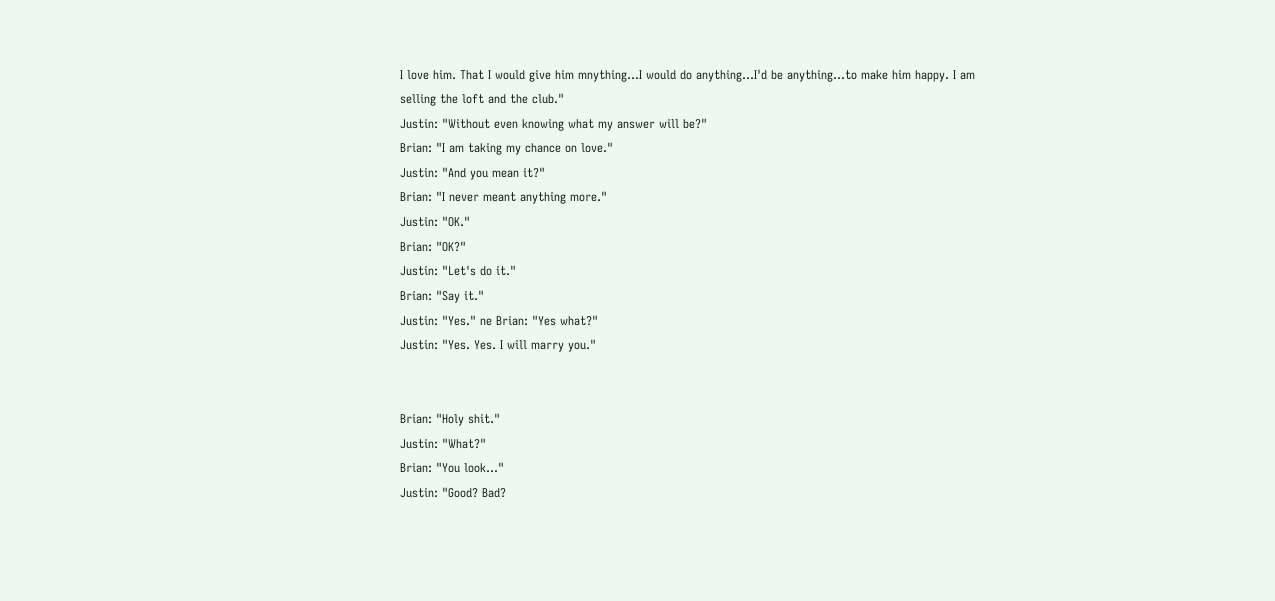I love him. That I would give him mnything...I would do anything...I'd be anything...to make him happy. I am selling the loft and the club."
Justin: "Without even knowing what my answer will be?"
Brian: "I am taking my chance on love."
Justin: "And you mean it?"
Brian: "I never meant anything more."
Justin: "OK."
Brian: "OK?"
Justin: "Let's do it."
Brian: "Say it."
Justin: "Yes." ne Brian: "Yes what?"
Justin: "Yes. Yes. I will marry you."


Brian: "Holy shit."
Justin: "What?"
Brian: "You look..."
Justin: "Good? Bad?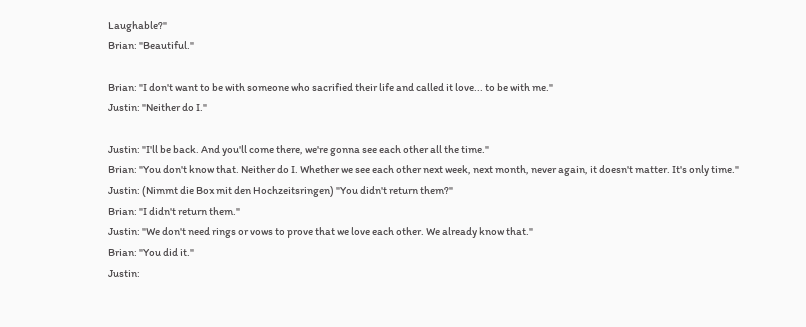Laughable?"
Brian: "Beautiful."

Brian: "I don't want to be with someone who sacrified their life and called it love... to be with me."
Justin: "Neither do I."

Justin: "I'll be back. And you'll come there, we're gonna see each other all the time."
Brian: "You don't know that. Neither do I. Whether we see each other next week, next month, never again, it doesn't matter. It's only time."
Justin: (Nimmt die Box mit den Hochzeitsringen) "You didn't return them?"
Brian: "I didn't return them."
Justin: "We don't need rings or vows to prove that we love each other. We already know that."
Brian: "You did it."
Justin: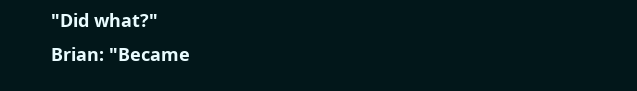"Did what?"
Brian: "Became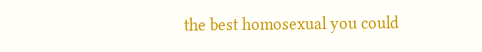the best homosexual you could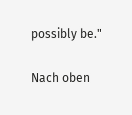possibly be."

Nach oben